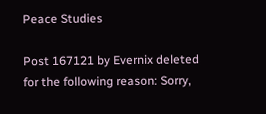Peace Studies

Post 167121 by Evernix deleted for the following reason: Sorry,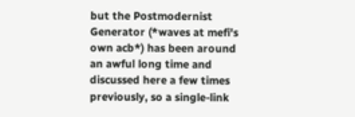but the Postmodernist Generator (*waves at mefi's own acb*) has been around an awful long time and discussed here a few times previously, so a single-link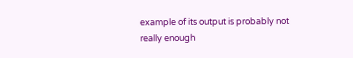example of its output is probably not really enough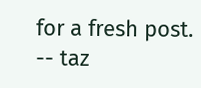for a fresh post. -- taz